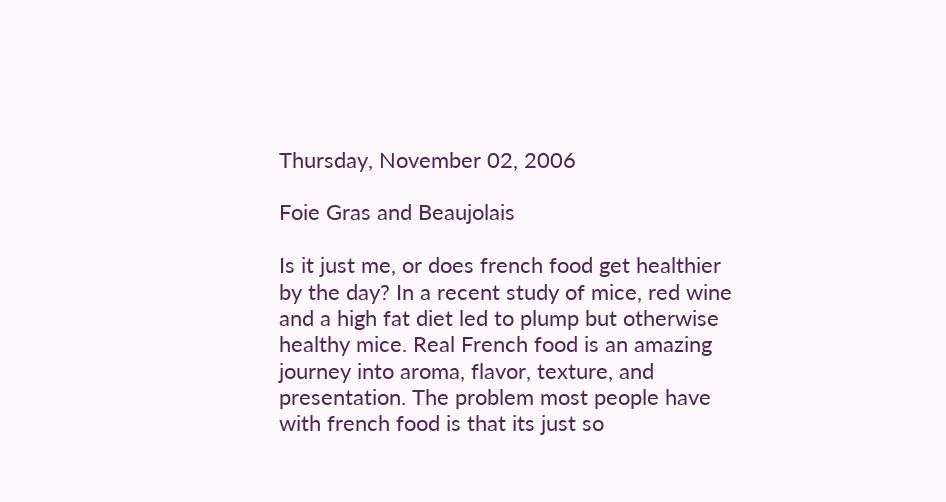Thursday, November 02, 2006

Foie Gras and Beaujolais

Is it just me, or does french food get healthier by the day? In a recent study of mice, red wine and a high fat diet led to plump but otherwise healthy mice. Real French food is an amazing journey into aroma, flavor, texture, and presentation. The problem most people have with french food is that its just so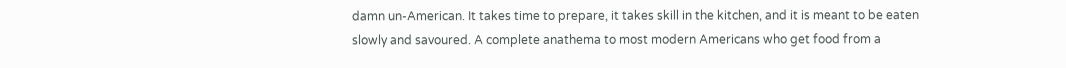damn un-American. It takes time to prepare, it takes skill in the kitchen, and it is meant to be eaten slowly and savoured. A complete anathema to most modern Americans who get food from a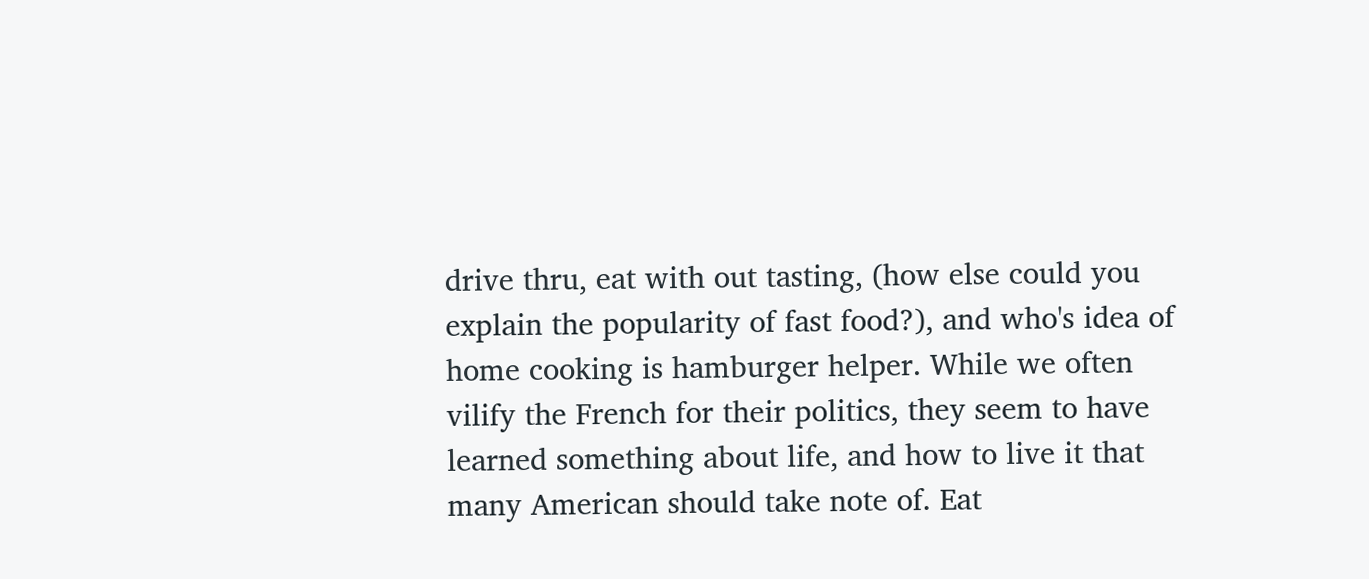drive thru, eat with out tasting, (how else could you explain the popularity of fast food?), and who's idea of home cooking is hamburger helper. While we often vilify the French for their politics, they seem to have learned something about life, and how to live it that many American should take note of. Eat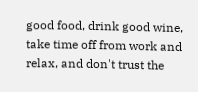good food, drink good wine, take time off from work and relax, and don't trust the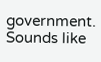government. Sounds like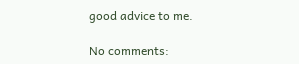good advice to me.

No comments: